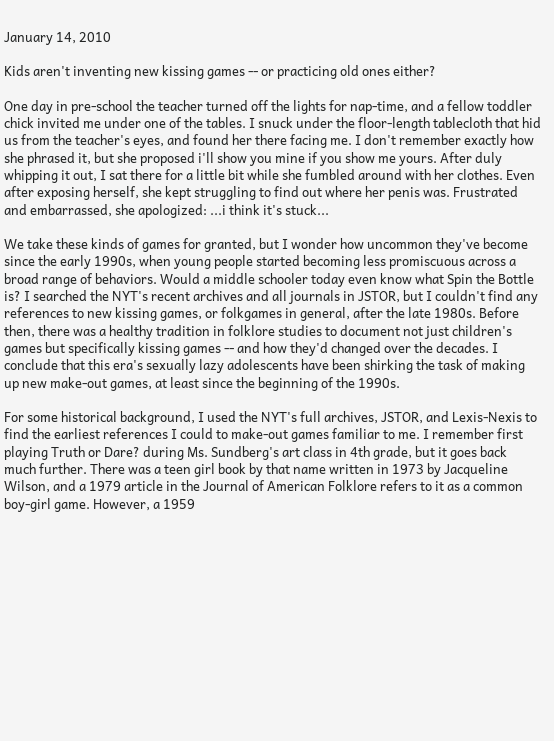January 14, 2010

Kids aren't inventing new kissing games -- or practicing old ones either?

One day in pre-school the teacher turned off the lights for nap-time, and a fellow toddler chick invited me under one of the tables. I snuck under the floor-length tablecloth that hid us from the teacher's eyes, and found her there facing me. I don't remember exactly how she phrased it, but she proposed i'll show you mine if you show me yours. After duly whipping it out, I sat there for a little bit while she fumbled around with her clothes. Even after exposing herself, she kept struggling to find out where her penis was. Frustrated and embarrassed, she apologized: ...i think it's stuck...

We take these kinds of games for granted, but I wonder how uncommon they've become since the early 1990s, when young people started becoming less promiscuous across a broad range of behaviors. Would a middle schooler today even know what Spin the Bottle is? I searched the NYT's recent archives and all journals in JSTOR, but I couldn't find any references to new kissing games, or folkgames in general, after the late 1980s. Before then, there was a healthy tradition in folklore studies to document not just children's games but specifically kissing games -- and how they'd changed over the decades. I conclude that this era's sexually lazy adolescents have been shirking the task of making up new make-out games, at least since the beginning of the 1990s.

For some historical background, I used the NYT's full archives, JSTOR, and Lexis-Nexis to find the earliest references I could to make-out games familiar to me. I remember first playing Truth or Dare? during Ms. Sundberg's art class in 4th grade, but it goes back much further. There was a teen girl book by that name written in 1973 by Jacqueline Wilson, and a 1979 article in the Journal of American Folklore refers to it as a common boy-girl game. However, a 1959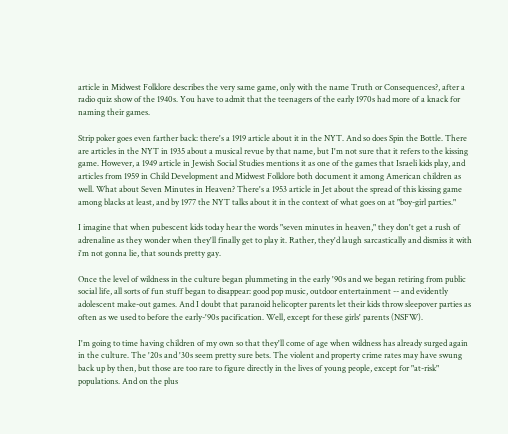article in Midwest Folklore describes the very same game, only with the name Truth or Consequences?, after a radio quiz show of the 1940s. You have to admit that the teenagers of the early 1970s had more of a knack for naming their games.

Strip poker goes even farther back: there's a 1919 article about it in the NYT. And so does Spin the Bottle. There are articles in the NYT in 1935 about a musical revue by that name, but I'm not sure that it refers to the kissing game. However, a 1949 article in Jewish Social Studies mentions it as one of the games that Israeli kids play, and articles from 1959 in Child Development and Midwest Folklore both document it among American children as well. What about Seven Minutes in Heaven? There's a 1953 article in Jet about the spread of this kissing game among blacks at least, and by 1977 the NYT talks about it in the context of what goes on at "boy-girl parties."

I imagine that when pubescent kids today hear the words "seven minutes in heaven," they don't get a rush of adrenaline as they wonder when they'll finally get to play it. Rather, they'd laugh sarcastically and dismiss it with i'm not gonna lie, that sounds pretty gay.

Once the level of wildness in the culture began plummeting in the early '90s and we began retiring from public social life, all sorts of fun stuff began to disappear: good pop music, outdoor entertainment -- and evidently adolescent make-out games. And I doubt that paranoid helicopter parents let their kids throw sleepover parties as often as we used to before the early-'90s pacification. Well, except for these girls' parents (NSFW).

I'm going to time having children of my own so that they'll come of age when wildness has already surged again in the culture. The '20s and '30s seem pretty sure bets. The violent and property crime rates may have swung back up by then, but those are too rare to figure directly in the lives of young people, except for "at-risk" populations. And on the plus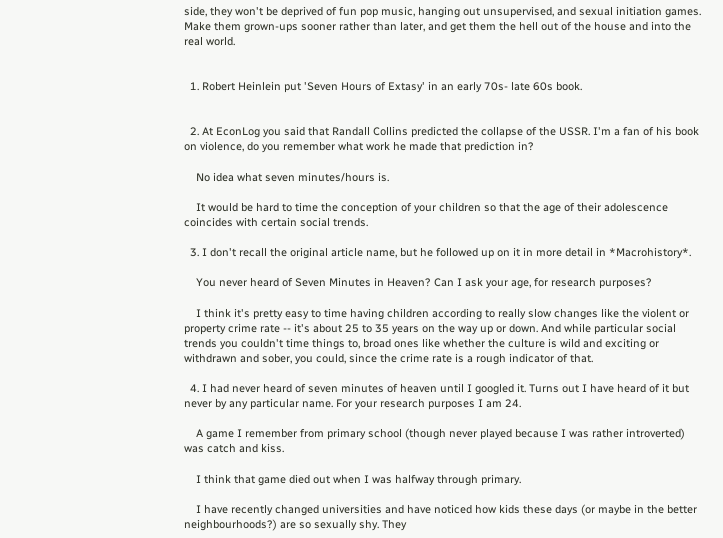side, they won't be deprived of fun pop music, hanging out unsupervised, and sexual initiation games. Make them grown-ups sooner rather than later, and get them the hell out of the house and into the real world.


  1. Robert Heinlein put 'Seven Hours of Extasy' in an early 70s- late 60s book.


  2. At EconLog you said that Randall Collins predicted the collapse of the USSR. I'm a fan of his book on violence, do you remember what work he made that prediction in?

    No idea what seven minutes/hours is.

    It would be hard to time the conception of your children so that the age of their adolescence coincides with certain social trends.

  3. I don't recall the original article name, but he followed up on it in more detail in *Macrohistory*.

    You never heard of Seven Minutes in Heaven? Can I ask your age, for research purposes?

    I think it's pretty easy to time having children according to really slow changes like the violent or property crime rate -- it's about 25 to 35 years on the way up or down. And while particular social trends you couldn't time things to, broad ones like whether the culture is wild and exciting or withdrawn and sober, you could, since the crime rate is a rough indicator of that.

  4. I had never heard of seven minutes of heaven until I googled it. Turns out I have heard of it but never by any particular name. For your research purposes I am 24.

    A game I remember from primary school (though never played because I was rather introverted) was catch and kiss.

    I think that game died out when I was halfway through primary.

    I have recently changed universities and have noticed how kids these days (or maybe in the better neighbourhoods?) are so sexually shy. They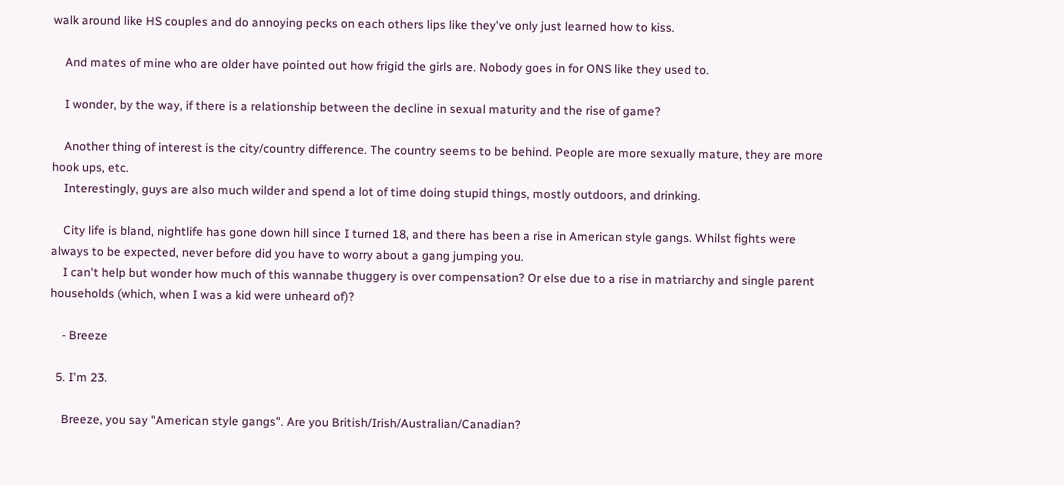walk around like HS couples and do annoying pecks on each others lips like they've only just learned how to kiss.

    And mates of mine who are older have pointed out how frigid the girls are. Nobody goes in for ONS like they used to.

    I wonder, by the way, if there is a relationship between the decline in sexual maturity and the rise of game?

    Another thing of interest is the city/country difference. The country seems to be behind. People are more sexually mature, they are more hook ups, etc.
    Interestingly, guys are also much wilder and spend a lot of time doing stupid things, mostly outdoors, and drinking.

    City life is bland, nightlife has gone down hill since I turned 18, and there has been a rise in American style gangs. Whilst fights were always to be expected, never before did you have to worry about a gang jumping you.
    I can't help but wonder how much of this wannabe thuggery is over compensation? Or else due to a rise in matriarchy and single parent households (which, when I was a kid were unheard of)?

    - Breeze

  5. I'm 23.

    Breeze, you say "American style gangs". Are you British/Irish/Australian/Canadian?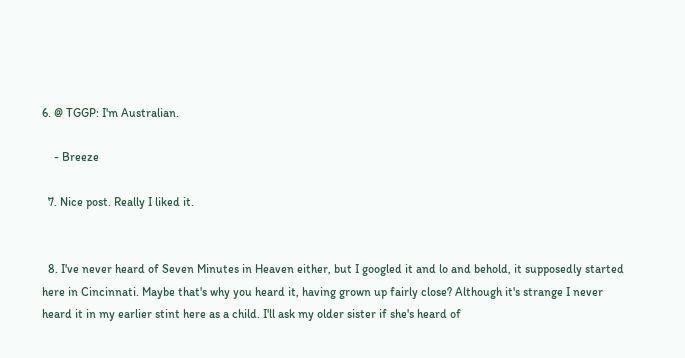6. @ TGGP: I'm Australian.

    - Breeze

  7. Nice post. Really I liked it.


  8. I've never heard of Seven Minutes in Heaven either, but I googled it and lo and behold, it supposedly started here in Cincinnati. Maybe that's why you heard it, having grown up fairly close? Although it's strange I never heard it in my earlier stint here as a child. I'll ask my older sister if she's heard of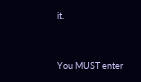it.



You MUST enter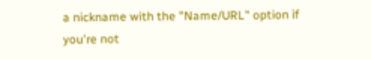a nickname with the "Name/URL" option if you're not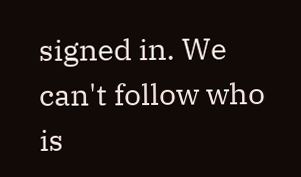signed in. We can't follow who is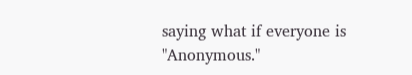saying what if everyone is "Anonymous."